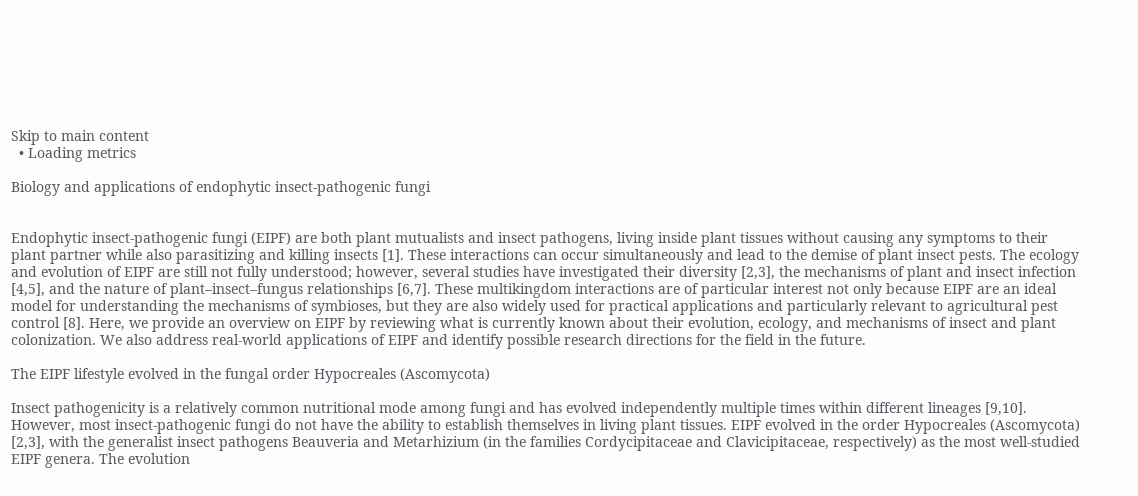Skip to main content
  • Loading metrics

Biology and applications of endophytic insect-pathogenic fungi


Endophytic insect-pathogenic fungi (EIPF) are both plant mutualists and insect pathogens, living inside plant tissues without causing any symptoms to their plant partner while also parasitizing and killing insects [1]. These interactions can occur simultaneously and lead to the demise of plant insect pests. The ecology and evolution of EIPF are still not fully understood; however, several studies have investigated their diversity [2,3], the mechanisms of plant and insect infection [4,5], and the nature of plant–insect–fungus relationships [6,7]. These multikingdom interactions are of particular interest not only because EIPF are an ideal model for understanding the mechanisms of symbioses, but they are also widely used for practical applications and particularly relevant to agricultural pest control [8]. Here, we provide an overview on EIPF by reviewing what is currently known about their evolution, ecology, and mechanisms of insect and plant colonization. We also address real-world applications of EIPF and identify possible research directions for the field in the future.

The EIPF lifestyle evolved in the fungal order Hypocreales (Ascomycota)

Insect pathogenicity is a relatively common nutritional mode among fungi and has evolved independently multiple times within different lineages [9,10]. However, most insect-pathogenic fungi do not have the ability to establish themselves in living plant tissues. EIPF evolved in the order Hypocreales (Ascomycota) [2,3], with the generalist insect pathogens Beauveria and Metarhizium (in the families Cordycipitaceae and Clavicipitaceae, respectively) as the most well-studied EIPF genera. The evolution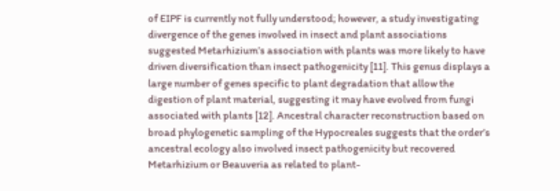of EIPF is currently not fully understood; however, a study investigating divergence of the genes involved in insect and plant associations suggested Metarhizium’s association with plants was more likely to have driven diversification than insect pathogenicity [11]. This genus displays a large number of genes specific to plant degradation that allow the digestion of plant material, suggesting it may have evolved from fungi associated with plants [12]. Ancestral character reconstruction based on broad phylogenetic sampling of the Hypocreales suggests that the order’s ancestral ecology also involved insect pathogenicity but recovered Metarhizium or Beauveria as related to plant-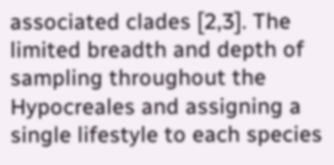associated clades [2,3]. The limited breadth and depth of sampling throughout the Hypocreales and assigning a single lifestyle to each species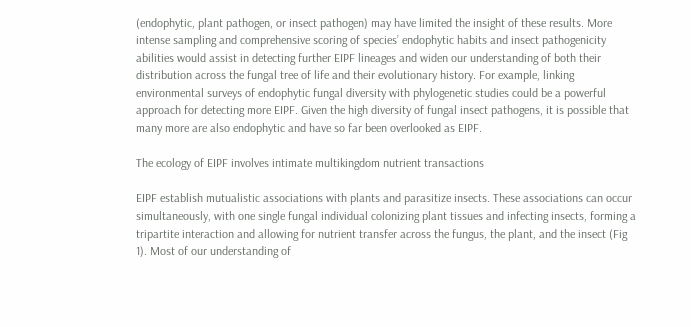(endophytic, plant pathogen, or insect pathogen) may have limited the insight of these results. More intense sampling and comprehensive scoring of species’ endophytic habits and insect pathogenicity abilities would assist in detecting further EIPF lineages and widen our understanding of both their distribution across the fungal tree of life and their evolutionary history. For example, linking environmental surveys of endophytic fungal diversity with phylogenetic studies could be a powerful approach for detecting more EIPF. Given the high diversity of fungal insect pathogens, it is possible that many more are also endophytic and have so far been overlooked as EIPF.

The ecology of EIPF involves intimate multikingdom nutrient transactions

EIPF establish mutualistic associations with plants and parasitize insects. These associations can occur simultaneously, with one single fungal individual colonizing plant tissues and infecting insects, forming a tripartite interaction and allowing for nutrient transfer across the fungus, the plant, and the insect (Fig 1). Most of our understanding of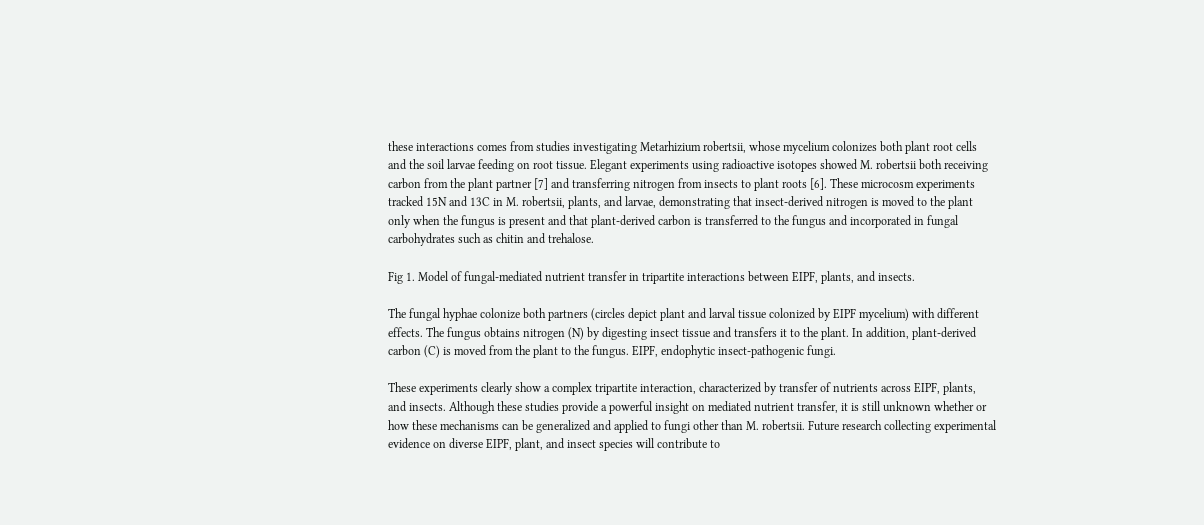these interactions comes from studies investigating Metarhizium robertsii, whose mycelium colonizes both plant root cells and the soil larvae feeding on root tissue. Elegant experiments using radioactive isotopes showed M. robertsii both receiving carbon from the plant partner [7] and transferring nitrogen from insects to plant roots [6]. These microcosm experiments tracked 15N and 13C in M. robertsii, plants, and larvae, demonstrating that insect-derived nitrogen is moved to the plant only when the fungus is present and that plant-derived carbon is transferred to the fungus and incorporated in fungal carbohydrates such as chitin and trehalose.

Fig 1. Model of fungal-mediated nutrient transfer in tripartite interactions between EIPF, plants, and insects.

The fungal hyphae colonize both partners (circles depict plant and larval tissue colonized by EIPF mycelium) with different effects. The fungus obtains nitrogen (N) by digesting insect tissue and transfers it to the plant. In addition, plant-derived carbon (C) is moved from the plant to the fungus. EIPF, endophytic insect-pathogenic fungi.

These experiments clearly show a complex tripartite interaction, characterized by transfer of nutrients across EIPF, plants, and insects. Although these studies provide a powerful insight on mediated nutrient transfer, it is still unknown whether or how these mechanisms can be generalized and applied to fungi other than M. robertsii. Future research collecting experimental evidence on diverse EIPF, plant, and insect species will contribute to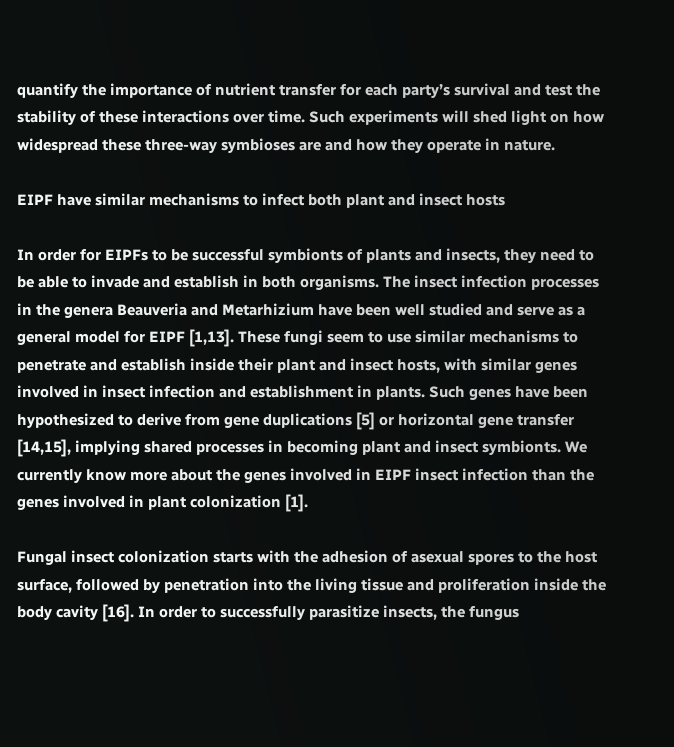quantify the importance of nutrient transfer for each party’s survival and test the stability of these interactions over time. Such experiments will shed light on how widespread these three-way symbioses are and how they operate in nature.

EIPF have similar mechanisms to infect both plant and insect hosts

In order for EIPFs to be successful symbionts of plants and insects, they need to be able to invade and establish in both organisms. The insect infection processes in the genera Beauveria and Metarhizium have been well studied and serve as a general model for EIPF [1,13]. These fungi seem to use similar mechanisms to penetrate and establish inside their plant and insect hosts, with similar genes involved in insect infection and establishment in plants. Such genes have been hypothesized to derive from gene duplications [5] or horizontal gene transfer [14,15], implying shared processes in becoming plant and insect symbionts. We currently know more about the genes involved in EIPF insect infection than the genes involved in plant colonization [1].

Fungal insect colonization starts with the adhesion of asexual spores to the host surface, followed by penetration into the living tissue and proliferation inside the body cavity [16]. In order to successfully parasitize insects, the fungus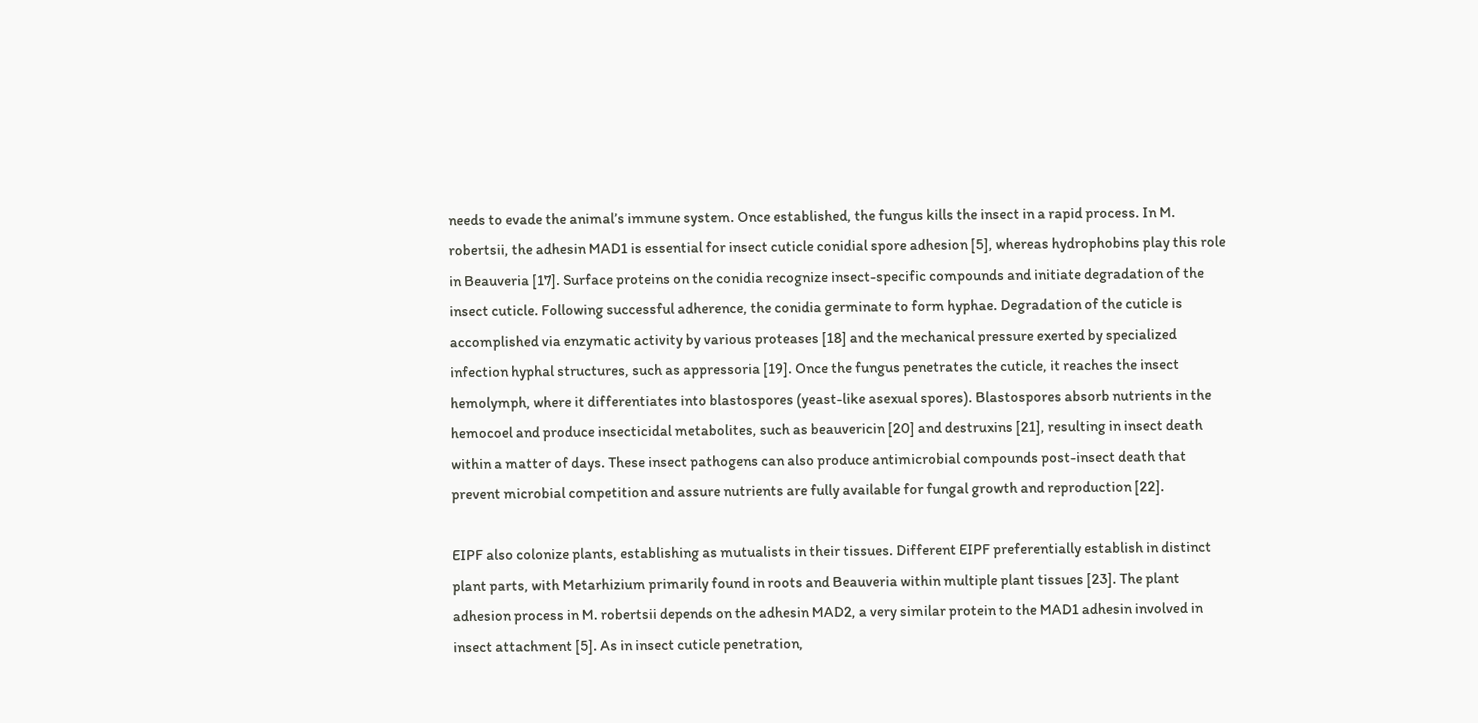needs to evade the animal’s immune system. Once established, the fungus kills the insect in a rapid process. In M. robertsii, the adhesin MAD1 is essential for insect cuticle conidial spore adhesion [5], whereas hydrophobins play this role in Beauveria [17]. Surface proteins on the conidia recognize insect-specific compounds and initiate degradation of the insect cuticle. Following successful adherence, the conidia germinate to form hyphae. Degradation of the cuticle is accomplished via enzymatic activity by various proteases [18] and the mechanical pressure exerted by specialized infection hyphal structures, such as appressoria [19]. Once the fungus penetrates the cuticle, it reaches the insect hemolymph, where it differentiates into blastospores (yeast-like asexual spores). Blastospores absorb nutrients in the hemocoel and produce insecticidal metabolites, such as beauvericin [20] and destruxins [21], resulting in insect death within a matter of days. These insect pathogens can also produce antimicrobial compounds post-insect death that prevent microbial competition and assure nutrients are fully available for fungal growth and reproduction [22].

EIPF also colonize plants, establishing as mutualists in their tissues. Different EIPF preferentially establish in distinct plant parts, with Metarhizium primarily found in roots and Beauveria within multiple plant tissues [23]. The plant adhesion process in M. robertsii depends on the adhesin MAD2, a very similar protein to the MAD1 adhesin involved in insect attachment [5]. As in insect cuticle penetration,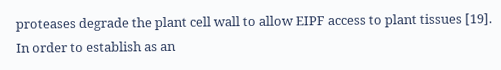proteases degrade the plant cell wall to allow EIPF access to plant tissues [19]. In order to establish as an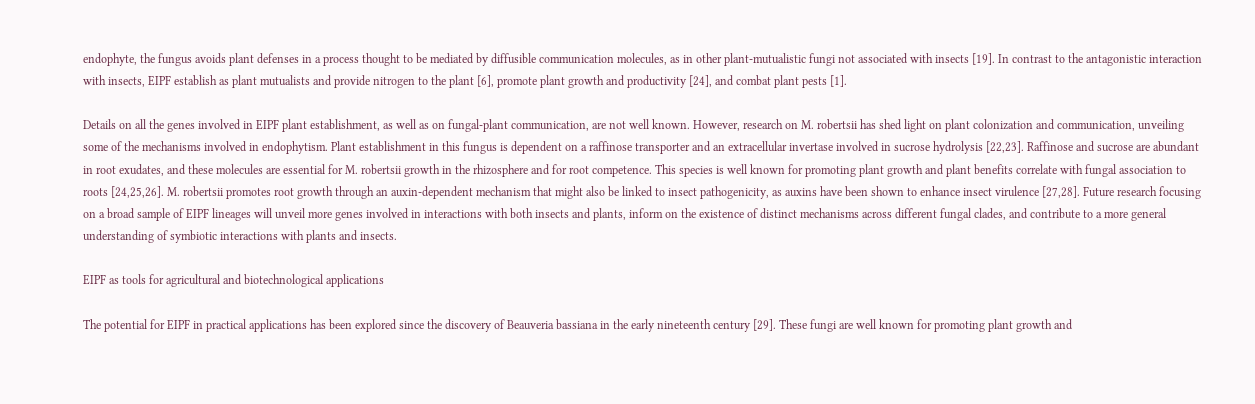endophyte, the fungus avoids plant defenses in a process thought to be mediated by diffusible communication molecules, as in other plant-mutualistic fungi not associated with insects [19]. In contrast to the antagonistic interaction with insects, EIPF establish as plant mutualists and provide nitrogen to the plant [6], promote plant growth and productivity [24], and combat plant pests [1].

Details on all the genes involved in EIPF plant establishment, as well as on fungal-plant communication, are not well known. However, research on M. robertsii has shed light on plant colonization and communication, unveiling some of the mechanisms involved in endophytism. Plant establishment in this fungus is dependent on a raffinose transporter and an extracellular invertase involved in sucrose hydrolysis [22,23]. Raffinose and sucrose are abundant in root exudates, and these molecules are essential for M. robertsii growth in the rhizosphere and for root competence. This species is well known for promoting plant growth and plant benefits correlate with fungal association to roots [24,25,26]. M. robertsii promotes root growth through an auxin-dependent mechanism that might also be linked to insect pathogenicity, as auxins have been shown to enhance insect virulence [27,28]. Future research focusing on a broad sample of EIPF lineages will unveil more genes involved in interactions with both insects and plants, inform on the existence of distinct mechanisms across different fungal clades, and contribute to a more general understanding of symbiotic interactions with plants and insects.

EIPF as tools for agricultural and biotechnological applications

The potential for EIPF in practical applications has been explored since the discovery of Beauveria bassiana in the early nineteenth century [29]. These fungi are well known for promoting plant growth and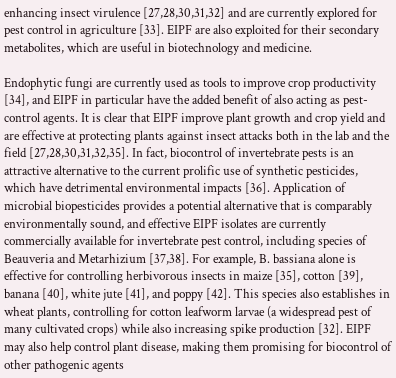enhancing insect virulence [27,28,30,31,32] and are currently explored for pest control in agriculture [33]. EIPF are also exploited for their secondary metabolites, which are useful in biotechnology and medicine.

Endophytic fungi are currently used as tools to improve crop productivity [34], and EIPF in particular have the added benefit of also acting as pest-control agents. It is clear that EIPF improve plant growth and crop yield and are effective at protecting plants against insect attacks both in the lab and the field [27,28,30,31,32,35]. In fact, biocontrol of invertebrate pests is an attractive alternative to the current prolific use of synthetic pesticides, which have detrimental environmental impacts [36]. Application of microbial biopesticides provides a potential alternative that is comparably environmentally sound, and effective EIPF isolates are currently commercially available for invertebrate pest control, including species of Beauveria and Metarhizium [37,38]. For example, B. bassiana alone is effective for controlling herbivorous insects in maize [35], cotton [39], banana [40], white jute [41], and poppy [42]. This species also establishes in wheat plants, controlling for cotton leafworm larvae (a widespread pest of many cultivated crops) while also increasing spike production [32]. EIPF may also help control plant disease, making them promising for biocontrol of other pathogenic agents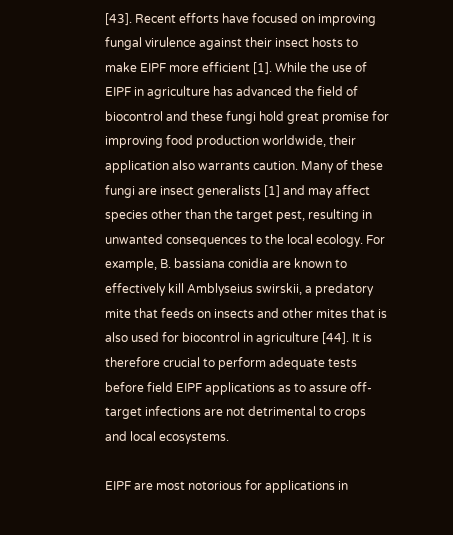[43]. Recent efforts have focused on improving fungal virulence against their insect hosts to make EIPF more efficient [1]. While the use of EIPF in agriculture has advanced the field of biocontrol and these fungi hold great promise for improving food production worldwide, their application also warrants caution. Many of these fungi are insect generalists [1] and may affect species other than the target pest, resulting in unwanted consequences to the local ecology. For example, B. bassiana conidia are known to effectively kill Amblyseius swirskii, a predatory mite that feeds on insects and other mites that is also used for biocontrol in agriculture [44]. It is therefore crucial to perform adequate tests before field EIPF applications as to assure off-target infections are not detrimental to crops and local ecosystems.

EIPF are most notorious for applications in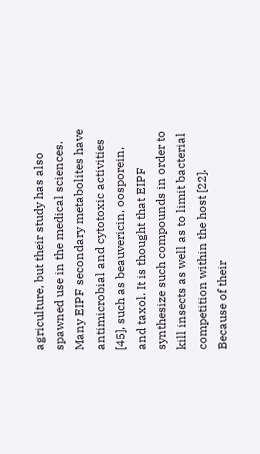agriculture, but their study has also spawned use in the medical sciences. Many EIPF secondary metabolites have antimicrobial and cytotoxic activities [45], such as beauvericin, oosporein, and taxol. It is thought that EIPF synthesize such compounds in order to kill insects as well as to limit bacterial competition within the host [22]. Because of their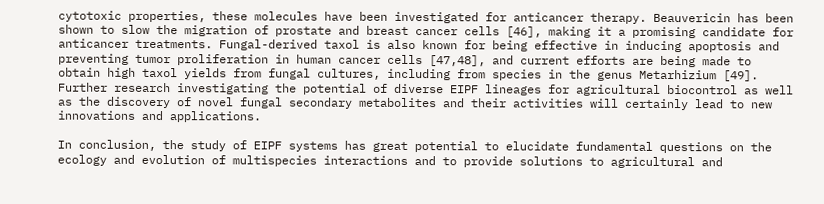cytotoxic properties, these molecules have been investigated for anticancer therapy. Beauvericin has been shown to slow the migration of prostate and breast cancer cells [46], making it a promising candidate for anticancer treatments. Fungal-derived taxol is also known for being effective in inducing apoptosis and preventing tumor proliferation in human cancer cells [47,48], and current efforts are being made to obtain high taxol yields from fungal cultures, including from species in the genus Metarhizium [49]. Further research investigating the potential of diverse EIPF lineages for agricultural biocontrol as well as the discovery of novel fungal secondary metabolites and their activities will certainly lead to new innovations and applications.

In conclusion, the study of EIPF systems has great potential to elucidate fundamental questions on the ecology and evolution of multispecies interactions and to provide solutions to agricultural and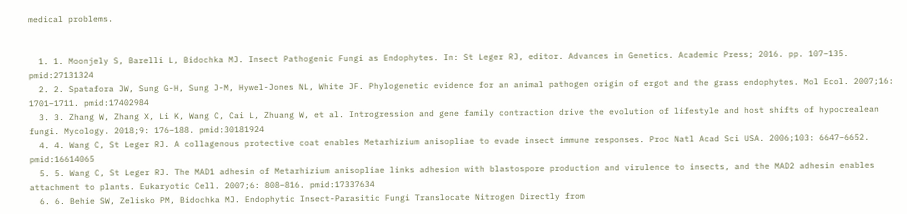medical problems.


  1. 1. Moonjely S, Barelli L, Bidochka MJ. Insect Pathogenic Fungi as Endophytes. In: St Leger RJ, editor. Advances in Genetics. Academic Press; 2016. pp. 107–135. pmid:27131324
  2. 2. Spatafora JW, Sung G-H, Sung J-M, Hywel-Jones NL, White JF. Phylogenetic evidence for an animal pathogen origin of ergot and the grass endophytes. Mol Ecol. 2007;16: 1701–1711. pmid:17402984
  3. 3. Zhang W, Zhang X, Li K, Wang C, Cai L, Zhuang W, et al. Introgression and gene family contraction drive the evolution of lifestyle and host shifts of hypocrealean fungi. Mycology. 2018;9: 176–188. pmid:30181924
  4. 4. Wang C, St Leger RJ. A collagenous protective coat enables Metarhizium anisopliae to evade insect immune responses. Proc Natl Acad Sci USA. 2006;103: 6647–6652. pmid:16614065
  5. 5. Wang C, St Leger RJ. The MAD1 adhesin of Metarhizium anisopliae links adhesion with blastospore production and virulence to insects, and the MAD2 adhesin enables attachment to plants. Eukaryotic Cell. 2007;6: 808–816. pmid:17337634
  6. 6. Behie SW, Zelisko PM, Bidochka MJ. Endophytic Insect-Parasitic Fungi Translocate Nitrogen Directly from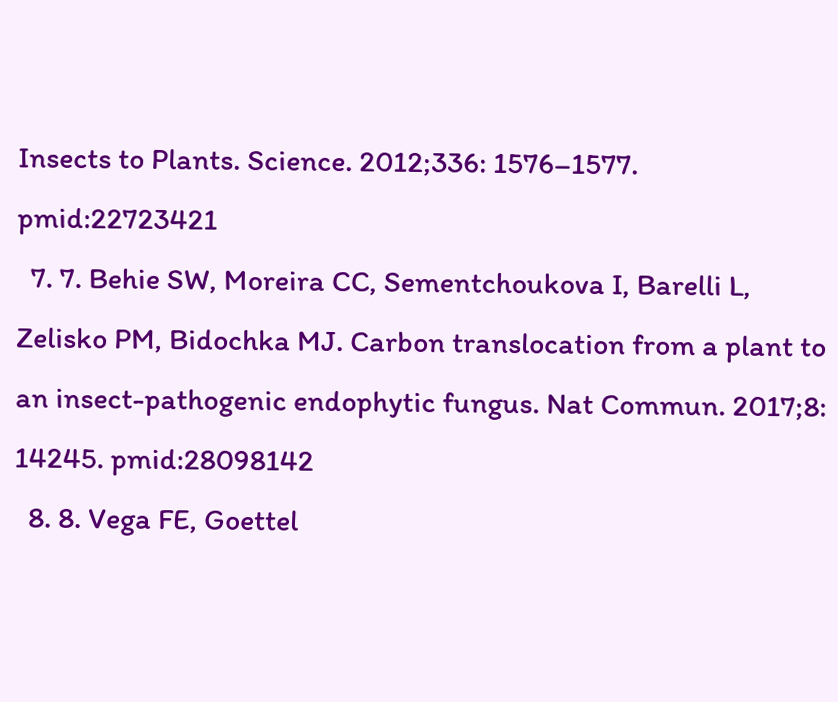Insects to Plants. Science. 2012;336: 1576–1577. pmid:22723421
  7. 7. Behie SW, Moreira CC, Sementchoukova I, Barelli L, Zelisko PM, Bidochka MJ. Carbon translocation from a plant to an insect-pathogenic endophytic fungus. Nat Commun. 2017;8: 14245. pmid:28098142
  8. 8. Vega FE, Goettel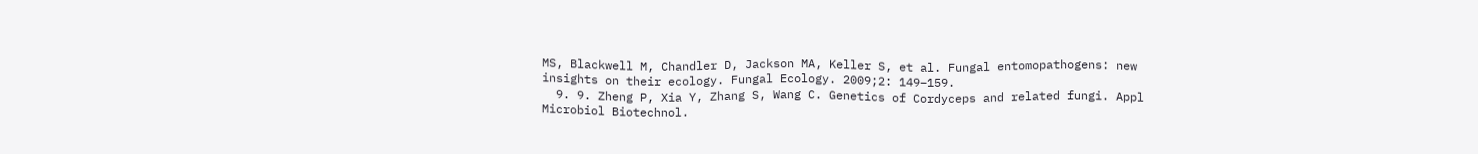MS, Blackwell M, Chandler D, Jackson MA, Keller S, et al. Fungal entomopathogens: new insights on their ecology. Fungal Ecology. 2009;2: 149–159.
  9. 9. Zheng P, Xia Y, Zhang S, Wang C. Genetics of Cordyceps and related fungi. Appl Microbiol Biotechnol.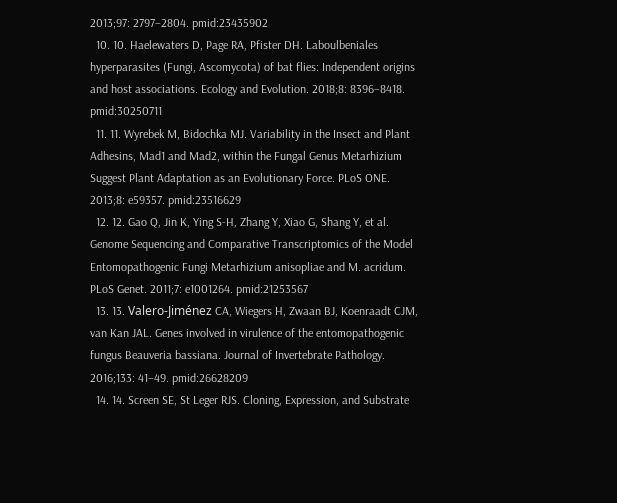2013;97: 2797–2804. pmid:23435902
  10. 10. Haelewaters D, Page RA, Pfister DH. Laboulbeniales hyperparasites (Fungi, Ascomycota) of bat flies: Independent origins and host associations. Ecology and Evolution. 2018;8: 8396–8418. pmid:30250711
  11. 11. Wyrebek M, Bidochka MJ. Variability in the Insect and Plant Adhesins, Mad1 and Mad2, within the Fungal Genus Metarhizium Suggest Plant Adaptation as an Evolutionary Force. PLoS ONE. 2013;8: e59357. pmid:23516629
  12. 12. Gao Q, Jin K, Ying S-H, Zhang Y, Xiao G, Shang Y, et al. Genome Sequencing and Comparative Transcriptomics of the Model Entomopathogenic Fungi Metarhizium anisopliae and M. acridum. PLoS Genet. 2011;7: e1001264. pmid:21253567
  13. 13. Valero-Jiménez CA, Wiegers H, Zwaan BJ, Koenraadt CJM, van Kan JAL. Genes involved in virulence of the entomopathogenic fungus Beauveria bassiana. Journal of Invertebrate Pathology. 2016;133: 41–49. pmid:26628209
  14. 14. Screen SE, St Leger RJS. Cloning, Expression, and Substrate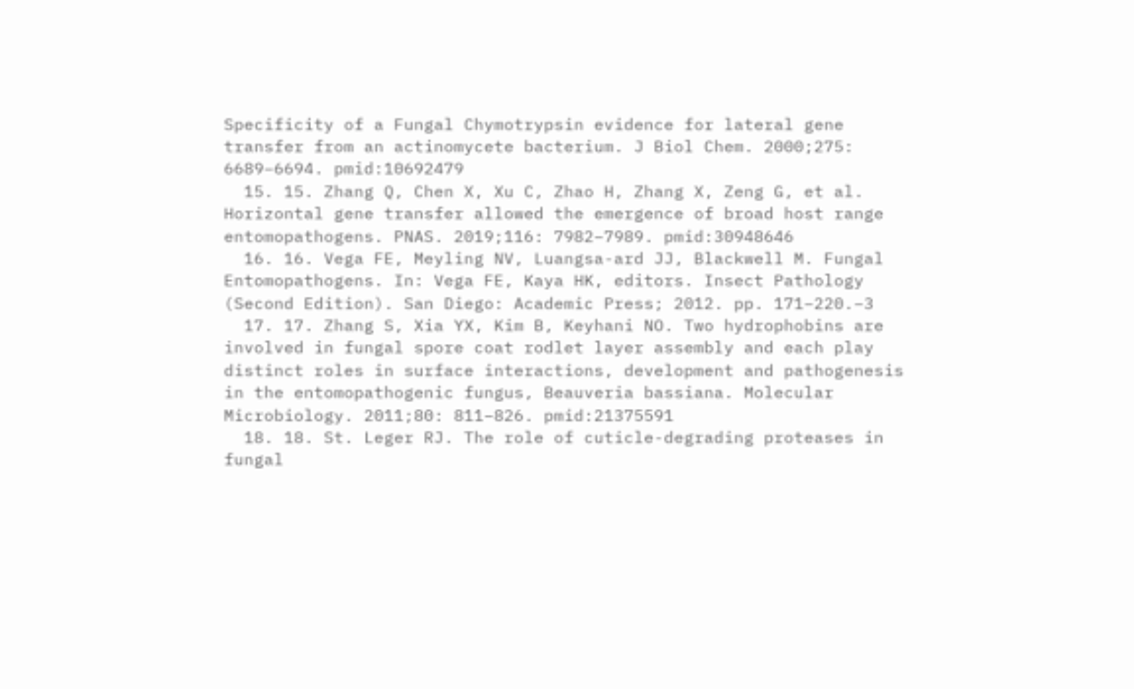Specificity of a Fungal Chymotrypsin evidence for lateral gene transfer from an actinomycete bacterium. J Biol Chem. 2000;275: 6689–6694. pmid:10692479
  15. 15. Zhang Q, Chen X, Xu C, Zhao H, Zhang X, Zeng G, et al. Horizontal gene transfer allowed the emergence of broad host range entomopathogens. PNAS. 2019;116: 7982–7989. pmid:30948646
  16. 16. Vega FE, Meyling NV, Luangsa-ard JJ, Blackwell M. Fungal Entomopathogens. In: Vega FE, Kaya HK, editors. Insect Pathology (Second Edition). San Diego: Academic Press; 2012. pp. 171–220.–3
  17. 17. Zhang S, Xia YX, Kim B, Keyhani NO. Two hydrophobins are involved in fungal spore coat rodlet layer assembly and each play distinct roles in surface interactions, development and pathogenesis in the entomopathogenic fungus, Beauveria bassiana. Molecular Microbiology. 2011;80: 811–826. pmid:21375591
  18. 18. St. Leger RJ. The role of cuticle-degrading proteases in fungal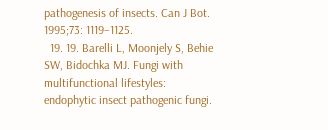pathogenesis of insects. Can J Bot. 1995;73: 1119–1125.
  19. 19. Barelli L, Moonjely S, Behie SW, Bidochka MJ. Fungi with multifunctional lifestyles: endophytic insect pathogenic fungi.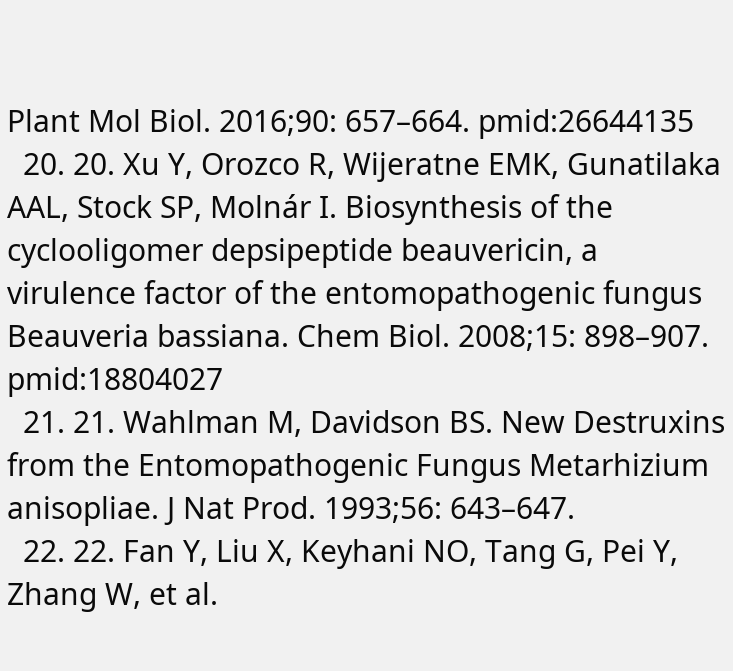Plant Mol Biol. 2016;90: 657–664. pmid:26644135
  20. 20. Xu Y, Orozco R, Wijeratne EMK, Gunatilaka AAL, Stock SP, Molnár I. Biosynthesis of the cyclooligomer depsipeptide beauvericin, a virulence factor of the entomopathogenic fungus Beauveria bassiana. Chem Biol. 2008;15: 898–907. pmid:18804027
  21. 21. Wahlman M, Davidson BS. New Destruxins from the Entomopathogenic Fungus Metarhizium anisopliae. J Nat Prod. 1993;56: 643–647.
  22. 22. Fan Y, Liu X, Keyhani NO, Tang G, Pei Y, Zhang W, et al.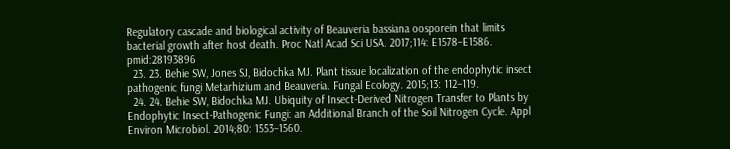Regulatory cascade and biological activity of Beauveria bassiana oosporein that limits bacterial growth after host death. Proc Natl Acad Sci USA. 2017;114: E1578–E1586. pmid:28193896
  23. 23. Behie SW, Jones SJ, Bidochka MJ. Plant tissue localization of the endophytic insect pathogenic fungi Metarhizium and Beauveria. Fungal Ecology. 2015;13: 112–119.
  24. 24. Behie SW, Bidochka MJ. Ubiquity of Insect-Derived Nitrogen Transfer to Plants by Endophytic Insect-Pathogenic Fungi: an Additional Branch of the Soil Nitrogen Cycle. Appl Environ Microbiol. 2014;80: 1553–1560.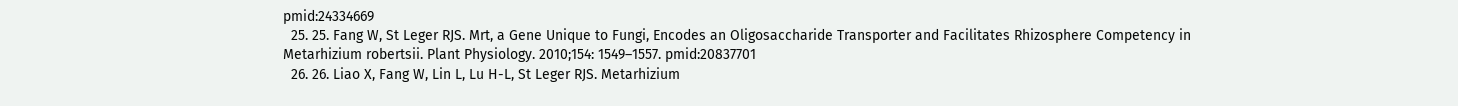pmid:24334669
  25. 25. Fang W, St Leger RJS. Mrt, a Gene Unique to Fungi, Encodes an Oligosaccharide Transporter and Facilitates Rhizosphere Competency in Metarhizium robertsii. Plant Physiology. 2010;154: 1549–1557. pmid:20837701
  26. 26. Liao X, Fang W, Lin L, Lu H-L, St Leger RJS. Metarhizium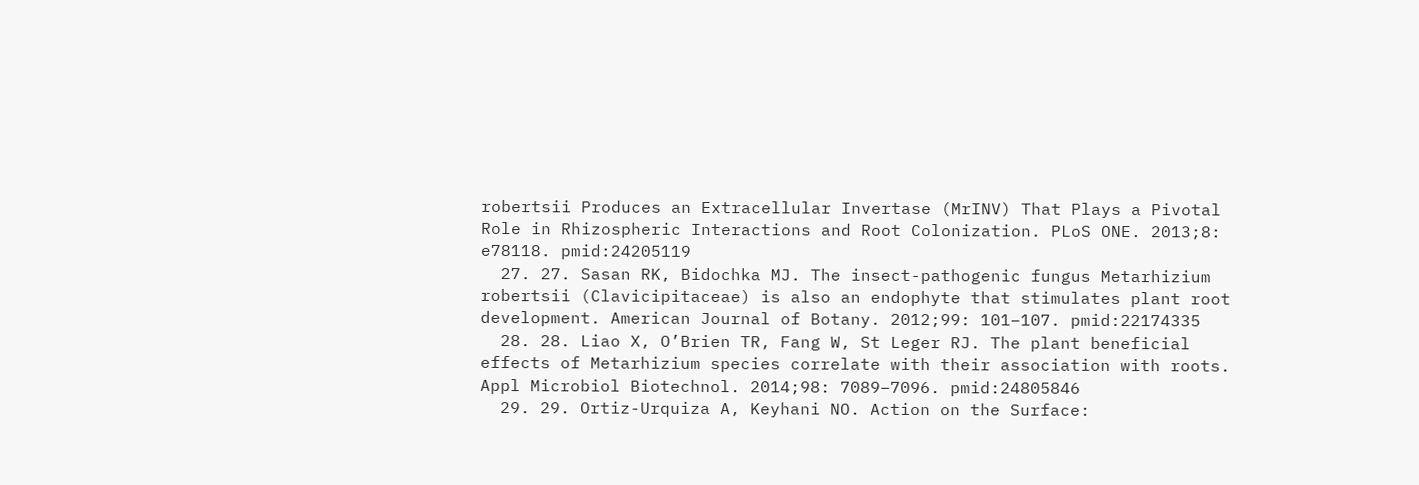robertsii Produces an Extracellular Invertase (MrINV) That Plays a Pivotal Role in Rhizospheric Interactions and Root Colonization. PLoS ONE. 2013;8: e78118. pmid:24205119
  27. 27. Sasan RK, Bidochka MJ. The insect-pathogenic fungus Metarhizium robertsii (Clavicipitaceae) is also an endophyte that stimulates plant root development. American Journal of Botany. 2012;99: 101–107. pmid:22174335
  28. 28. Liao X, O’Brien TR, Fang W, St Leger RJ. The plant beneficial effects of Metarhizium species correlate with their association with roots. Appl Microbiol Biotechnol. 2014;98: 7089–7096. pmid:24805846
  29. 29. Ortiz-Urquiza A, Keyhani NO. Action on the Surface: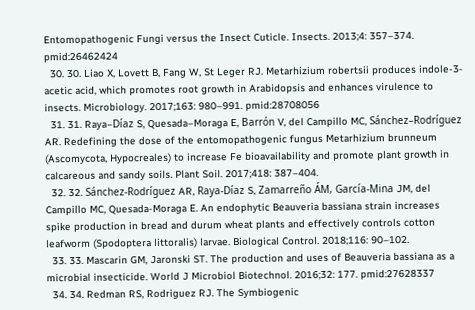Entomopathogenic Fungi versus the Insect Cuticle. Insects. 2013;4: 357–374. pmid:26462424
  30. 30. Liao X, Lovett B, Fang W, St Leger RJ. Metarhizium robertsii produces indole-3-acetic acid, which promotes root growth in Arabidopsis and enhances virulence to insects. Microbiology. 2017;163: 980–991. pmid:28708056
  31. 31. Raya–Díaz S, Quesada–Moraga E, Barrón V, del Campillo MC, Sánchez–Rodríguez AR. Redefining the dose of the entomopathogenic fungus Metarhizium brunneum (Ascomycota, Hypocreales) to increase Fe bioavailability and promote plant growth in calcareous and sandy soils. Plant Soil. 2017;418: 387–404.
  32. 32. Sánchez-Rodríguez AR, Raya-Díaz S, Zamarreño ÁM, García-Mina JM, del Campillo MC, Quesada-Moraga E. An endophytic Beauveria bassiana strain increases spike production in bread and durum wheat plants and effectively controls cotton leafworm (Spodoptera littoralis) larvae. Biological Control. 2018;116: 90–102.
  33. 33. Mascarin GM, Jaronski ST. The production and uses of Beauveria bassiana as a microbial insecticide. World J Microbiol Biotechnol. 2016;32: 177. pmid:27628337
  34. 34. Redman RS, Rodriguez RJ. The Symbiogenic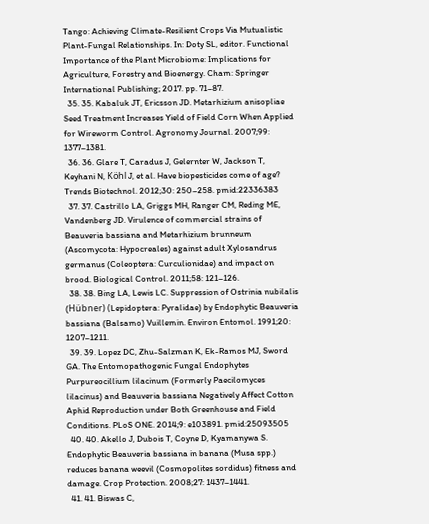Tango: Achieving Climate-Resilient Crops Via Mutualistic Plant-Fungal Relationships. In: Doty SL, editor. Functional Importance of the Plant Microbiome: Implications for Agriculture, Forestry and Bioenergy. Cham: Springer International Publishing; 2017. pp. 71–87.
  35. 35. Kabaluk JT, Ericsson JD. Metarhizium anisopliae Seed Treatment Increases Yield of Field Corn When Applied for Wireworm Control. Agronomy Journal. 2007;99: 1377–1381.
  36. 36. Glare T, Caradus J, Gelernter W, Jackson T, Keyhani N, Köhl J, et al. Have biopesticides come of age? Trends Biotechnol. 2012;30: 250–258. pmid:22336383
  37. 37. Castrillo LA, Griggs MH, Ranger CM, Reding ME, Vandenberg JD. Virulence of commercial strains of Beauveria bassiana and Metarhizium brunneum (Ascomycota: Hypocreales) against adult Xylosandrus germanus (Coleoptera: Curculionidae) and impact on brood. Biological Control. 2011;58: 121–126.
  38. 38. Bing LA, Lewis LC. Suppression of Ostrinia nubilalis (Hübner) (Lepidoptera: Pyralidae) by Endophytic Beauveria bassiana (Balsamo) Vuillemin. Environ Entomol. 1991;20: 1207–1211.
  39. 39. Lopez DC, Zhu-Salzman K, Ek-Ramos MJ, Sword GA. The Entomopathogenic Fungal Endophytes Purpureocillium lilacinum (Formerly Paecilomyces lilacinus) and Beauveria bassiana Negatively Affect Cotton Aphid Reproduction under Both Greenhouse and Field Conditions. PLoS ONE. 2014;9: e103891. pmid:25093505
  40. 40. Akello J, Dubois T, Coyne D, Kyamanywa S. Endophytic Beauveria bassiana in banana (Musa spp.) reduces banana weevil (Cosmopolites sordidus) fitness and damage. Crop Protection. 2008;27: 1437–1441.
  41. 41. Biswas C,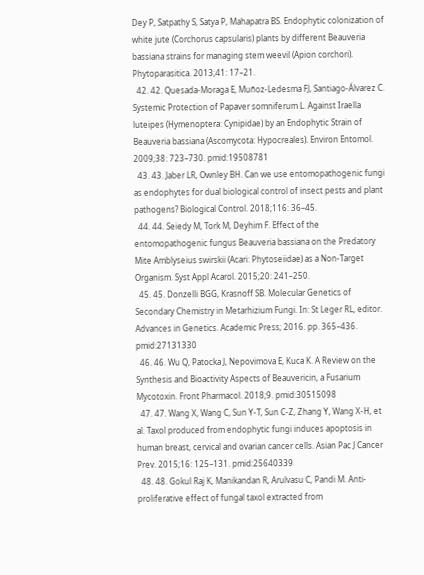Dey P, Satpathy S, Satya P, Mahapatra BS. Endophytic colonization of white jute (Corchorus capsularis) plants by different Beauveria bassiana strains for managing stem weevil (Apion corchori). Phytoparasitica. 2013;41: 17–21.
  42. 42. Quesada-Moraga E, Muñoz-Ledesma FJ, Santiago-Álvarez C. Systemic Protection of Papaver somniferum L. Against Iraella luteipes (Hymenoptera: Cynipidae) by an Endophytic Strain of Beauveria bassiana (Ascomycota: Hypocreales). Environ Entomol. 2009;38: 723–730. pmid:19508781
  43. 43. Jaber LR, Ownley BH. Can we use entomopathogenic fungi as endophytes for dual biological control of insect pests and plant pathogens? Biological Control. 2018;116: 36–45.
  44. 44. Seiedy M, Tork M, Deyhim F. Effect of the entomopathogenic fungus Beauveria bassiana on the Predatory Mite Amblyseius swirskii (Acari: Phytoseiidae) as a Non-Target Organism. Syst Appl Acarol. 2015;20: 241–250.
  45. 45. Donzelli BGG, Krasnoff SB. Molecular Genetics of Secondary Chemistry in Metarhizium Fungi. In: St Leger RL, editor. Advances in Genetics. Academic Press; 2016. pp. 365–436. pmid:27131330
  46. 46. Wu Q, Patocka J, Nepovimova E, Kuca K. A Review on the Synthesis and Bioactivity Aspects of Beauvericin, a Fusarium Mycotoxin. Front Pharmacol. 2018;9. pmid:30515098
  47. 47. Wang X, Wang C, Sun Y-T, Sun C-Z, Zhang Y, Wang X-H, et al. Taxol produced from endophytic fungi induces apoptosis in human breast, cervical and ovarian cancer cells. Asian Pac J Cancer Prev. 2015;16: 125–131. pmid:25640339
  48. 48. Gokul Raj K, Manikandan R, Arulvasu C, Pandi M. Anti-proliferative effect of fungal taxol extracted from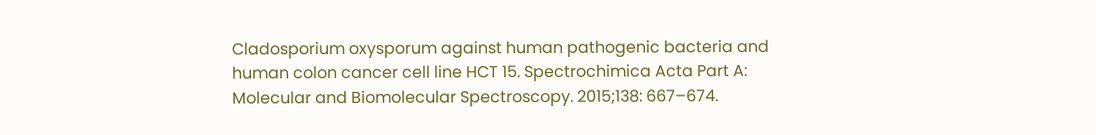Cladosporium oxysporum against human pathogenic bacteria and human colon cancer cell line HCT 15. Spectrochimica Acta Part A: Molecular and Biomolecular Spectroscopy. 2015;138: 667–674.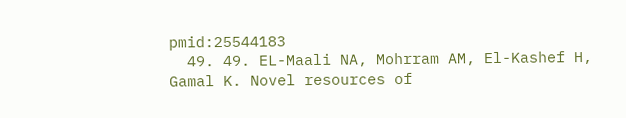pmid:25544183
  49. 49. EL-Maali NA, Mohrram AM, El-Kashef H, Gamal K. Novel resources of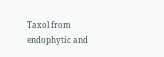Taxol from endophytic and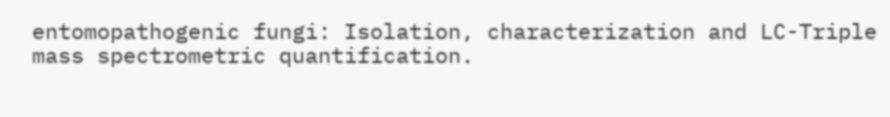entomopathogenic fungi: Isolation, characterization and LC-Triple mass spectrometric quantification.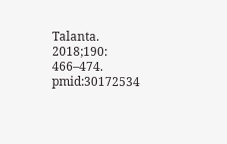Talanta. 2018;190: 466–474. pmid:30172534